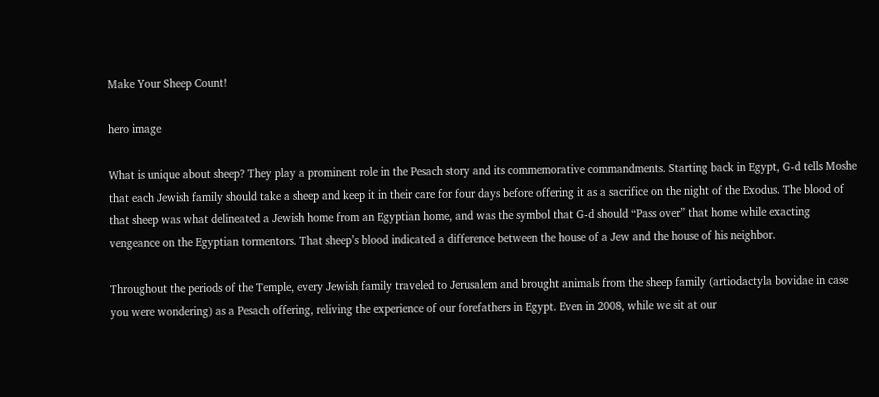Make Your Sheep Count!

hero image

What is unique about sheep? They play a prominent role in the Pesach story and its commemorative commandments. Starting back in Egypt, G-d tells Moshe that each Jewish family should take a sheep and keep it in their care for four days before offering it as a sacrifice on the night of the Exodus. The blood of that sheep was what delineated a Jewish home from an Egyptian home, and was the symbol that G-d should “Pass over” that home while exacting vengeance on the Egyptian tormentors. That sheep’s blood indicated a difference between the house of a Jew and the house of his neighbor.

Throughout the periods of the Temple, every Jewish family traveled to Jerusalem and brought animals from the sheep family (artiodactyla bovidae in case you were wondering) as a Pesach offering, reliving the experience of our forefathers in Egypt. Even in 2008, while we sit at our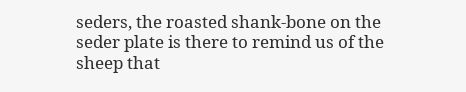seders, the roasted shank-bone on the seder plate is there to remind us of the sheep that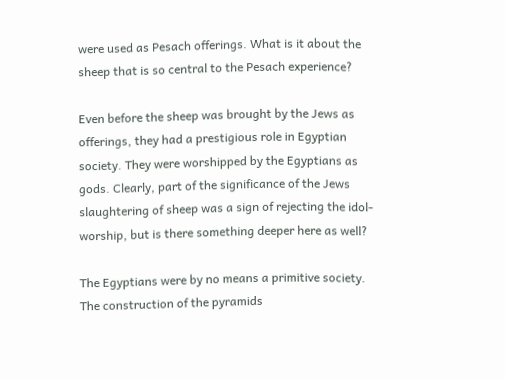were used as Pesach offerings. What is it about the sheep that is so central to the Pesach experience?

Even before the sheep was brought by the Jews as offerings, they had a prestigious role in Egyptian society. They were worshipped by the Egyptians as gods. Clearly, part of the significance of the Jews slaughtering of sheep was a sign of rejecting the idol-worship, but is there something deeper here as well?

The Egyptians were by no means a primitive society. The construction of the pyramids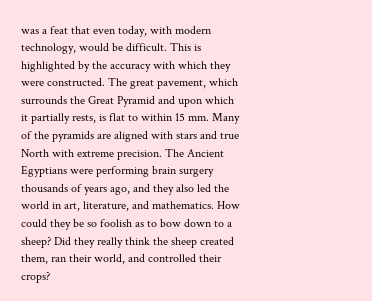was a feat that even today, with modern technology, would be difficult. This is highlighted by the accuracy with which they were constructed. The great pavement, which surrounds the Great Pyramid and upon which it partially rests, is flat to within 15 mm. Many of the pyramids are aligned with stars and true North with extreme precision. The Ancient Egyptians were performing brain surgery thousands of years ago, and they also led the world in art, literature, and mathematics. How could they be so foolish as to bow down to a sheep? Did they really think the sheep created them, ran their world, and controlled their crops?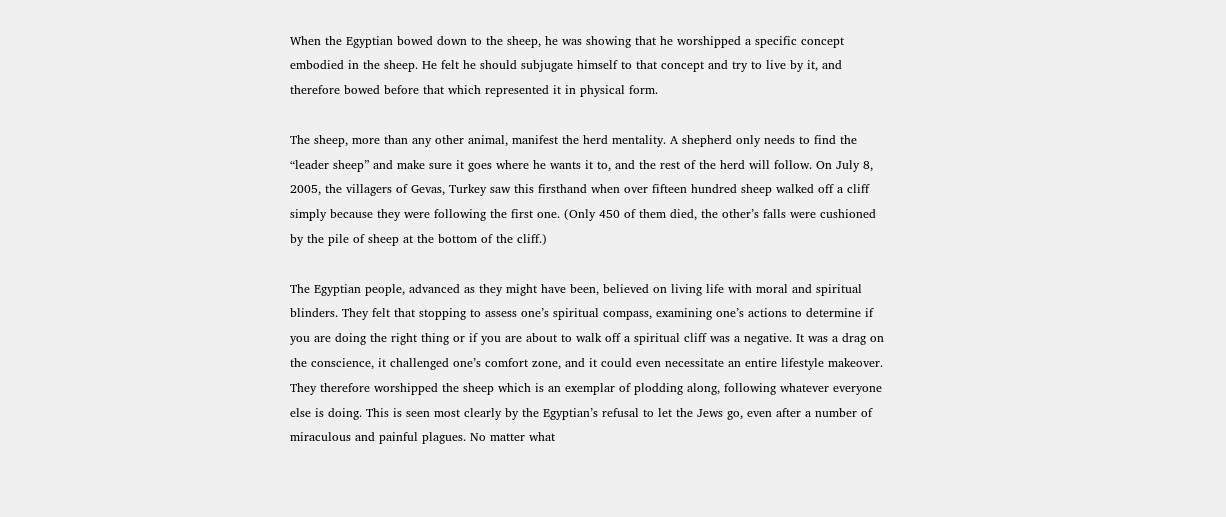When the Egyptian bowed down to the sheep, he was showing that he worshipped a specific concept embodied in the sheep. He felt he should subjugate himself to that concept and try to live by it, and therefore bowed before that which represented it in physical form.

The sheep, more than any other animal, manifest the herd mentality. A shepherd only needs to find the “leader sheep” and make sure it goes where he wants it to, and the rest of the herd will follow. On July 8, 2005, the villagers of Gevas, Turkey saw this firsthand when over fifteen hundred sheep walked off a cliff simply because they were following the first one. (Only 450 of them died, the other’s falls were cushioned by the pile of sheep at the bottom of the cliff.)

The Egyptian people, advanced as they might have been, believed on living life with moral and spiritual blinders. They felt that stopping to assess one’s spiritual compass, examining one’s actions to determine if you are doing the right thing or if you are about to walk off a spiritual cliff was a negative. It was a drag on the conscience, it challenged one’s comfort zone, and it could even necessitate an entire lifestyle makeover. They therefore worshipped the sheep which is an exemplar of plodding along, following whatever everyone else is doing. This is seen most clearly by the Egyptian’s refusal to let the Jews go, even after a number of miraculous and painful plagues. No matter what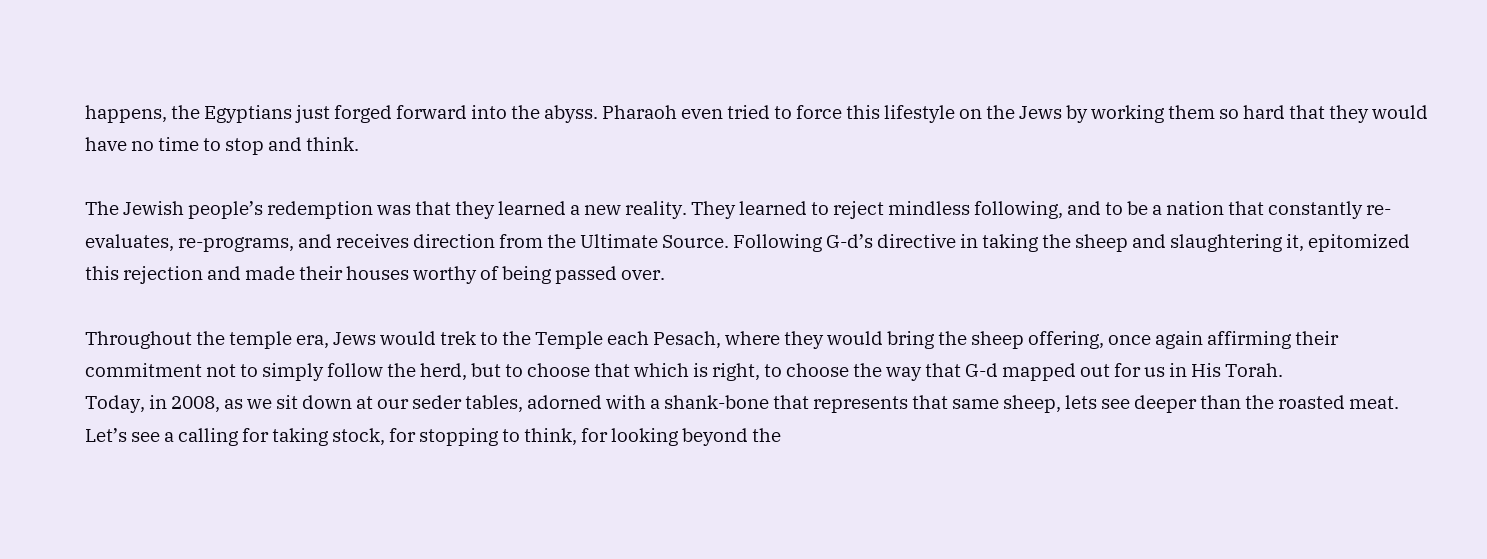happens, the Egyptians just forged forward into the abyss. Pharaoh even tried to force this lifestyle on the Jews by working them so hard that they would have no time to stop and think.

The Jewish people’s redemption was that they learned a new reality. They learned to reject mindless following, and to be a nation that constantly re-evaluates, re-programs, and receives direction from the Ultimate Source. Following G-d’s directive in taking the sheep and slaughtering it, epitomized this rejection and made their houses worthy of being passed over.

Throughout the temple era, Jews would trek to the Temple each Pesach, where they would bring the sheep offering, once again affirming their commitment not to simply follow the herd, but to choose that which is right, to choose the way that G-d mapped out for us in His Torah.
Today, in 2008, as we sit down at our seder tables, adorned with a shank-bone that represents that same sheep, lets see deeper than the roasted meat. Let’s see a calling for taking stock, for stopping to think, for looking beyond the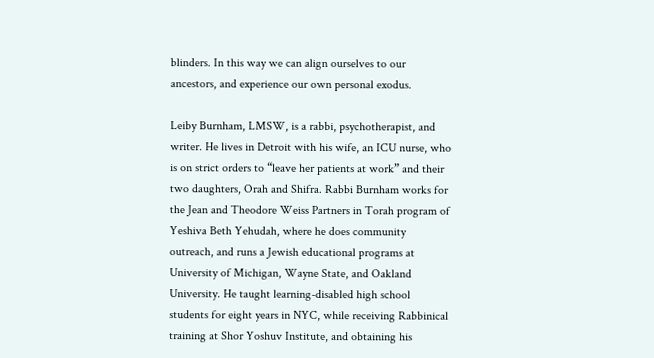blinders. In this way we can align ourselves to our ancestors, and experience our own personal exodus.

Leiby Burnham, LMSW, is a rabbi, psychotherapist, and writer. He lives in Detroit with his wife, an ICU nurse, who is on strict orders to “leave her patients at work” and their two daughters, Orah and Shifra. Rabbi Burnham works for the Jean and Theodore Weiss Partners in Torah program of Yeshiva Beth Yehudah, where he does community outreach, and runs a Jewish educational programs at University of Michigan, Wayne State, and Oakland University. He taught learning-disabled high school students for eight years in NYC, while receiving Rabbinical training at Shor Yoshuv Institute, and obtaining his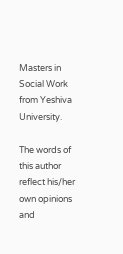Masters in Social Work from Yeshiva University.

The words of this author reflect his/her own opinions and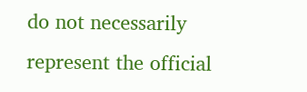do not necessarily represent the official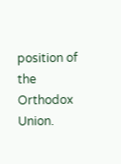position of the Orthodox Union.